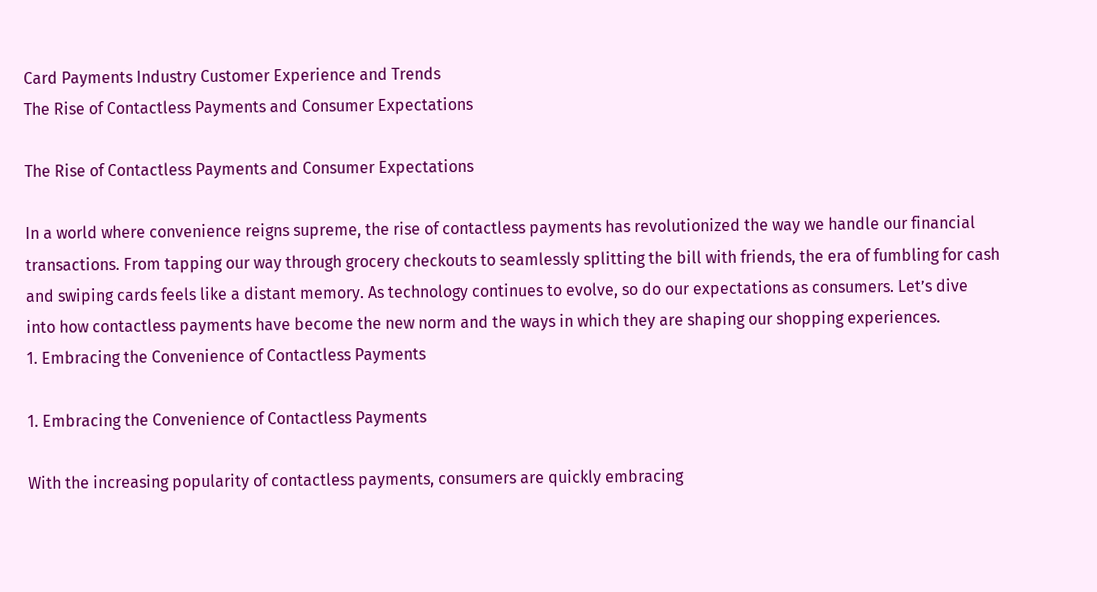Card Payments Industry Customer Experience and Trends
The Rise of Contactless Payments and Consumer Expectations

The Rise of Contactless Payments and Consumer Expectations

In a world where convenience reigns supreme, the rise of contactless payments has revolutionized the way we handle our financial transactions. From tapping our way through grocery checkouts to seamlessly splitting the bill with friends, the era of fumbling for cash and swiping cards feels like a distant memory. As technology continues to evolve, so do our expectations as consumers. Let’s dive into how contactless payments have become the new norm and the ways in which they are shaping our shopping experiences.
1. Embracing the Convenience of Contactless Payments

1. Embracing the Convenience of Contactless Payments

With the increasing popularity of contactless payments, consumers are quickly embracing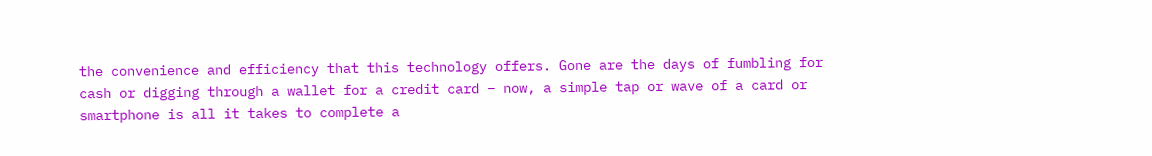the convenience and efficiency that this technology offers. Gone are the days of fumbling for cash or digging through a wallet for a credit card – now, a simple tap or wave of a card or smartphone is all it takes to complete a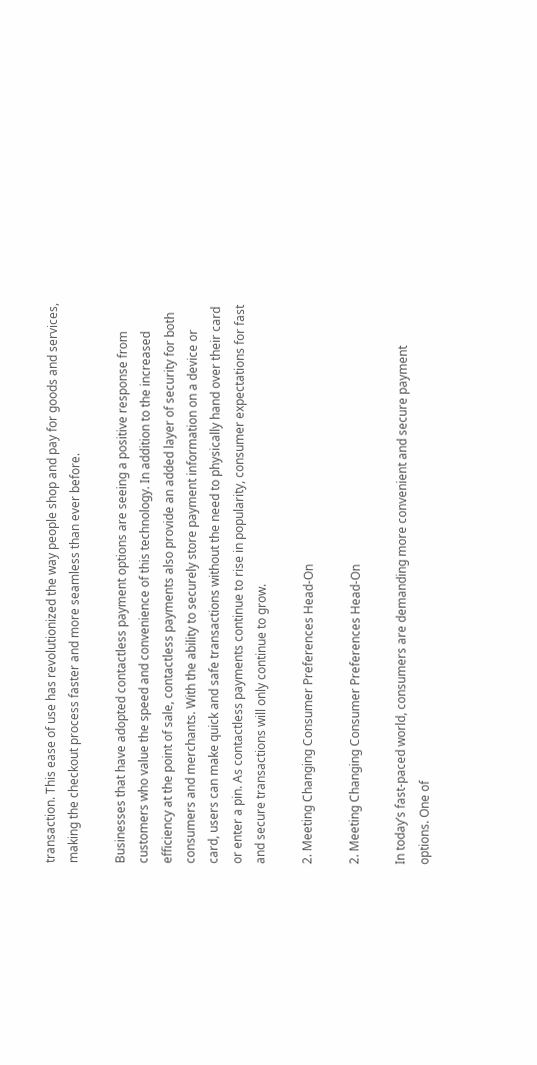transaction. This ease of use has revolutionized the way people shop and pay for goods and services, making the checkout process faster and more seamless than ever before.

Businesses that have adopted contactless payment options are seeing a positive response from customers who value the speed and convenience of this technology. In addition to the increased efficiency at the point of sale, contactless payments also provide an added layer of security for both consumers and merchants. With the ability to securely store payment information on a device or card, users can make quick and safe transactions without the need to physically hand over their card or enter a pin. As contactless payments continue to rise in popularity, consumer expectations for fast and secure transactions will only continue to grow.

2. Meeting Changing Consumer Preferences Head-On

2. Meeting Changing Consumer Preferences Head-On

In today’s fast-paced world, consumers are demanding more convenient and secure payment options. One of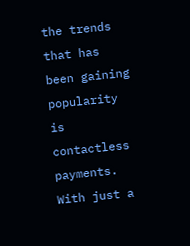the trends that has been gaining popularity is contactless payments. With just a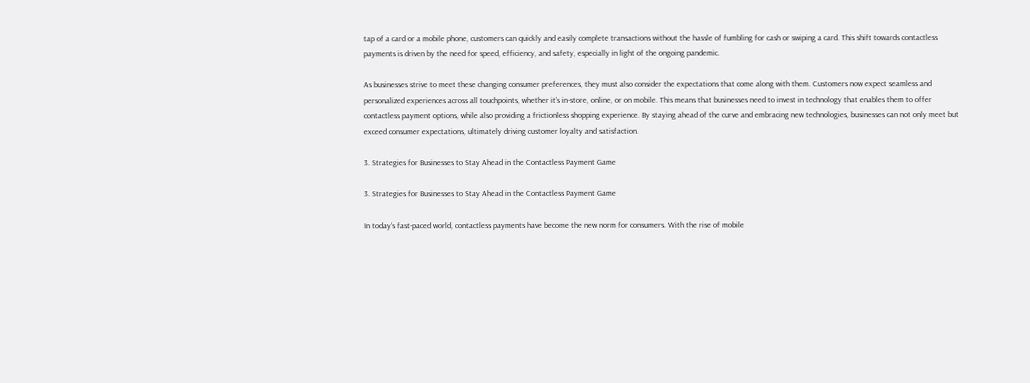tap of a card or a mobile phone, customers can quickly and easily complete transactions without the hassle of fumbling for cash or swiping a card. This shift towards contactless payments is driven by the need for speed, efficiency, and safety, especially in light of the ongoing pandemic.

As businesses strive to meet these changing consumer preferences, they must also consider the expectations that come along with them. Customers now expect seamless and personalized experiences across all touchpoints, whether it’s in-store, online, or on mobile. This means that businesses need to invest in technology that enables them to offer contactless payment options, while also providing a frictionless shopping experience. By staying ahead of the curve and embracing new technologies, businesses can not only meet but exceed consumer expectations, ultimately driving customer loyalty and satisfaction.

3. Strategies for Businesses to Stay Ahead in the Contactless Payment Game

3. Strategies for Businesses to Stay Ahead in the Contactless Payment Game

In today’s fast-paced world, contactless payments have become the new norm for consumers. With the rise of mobile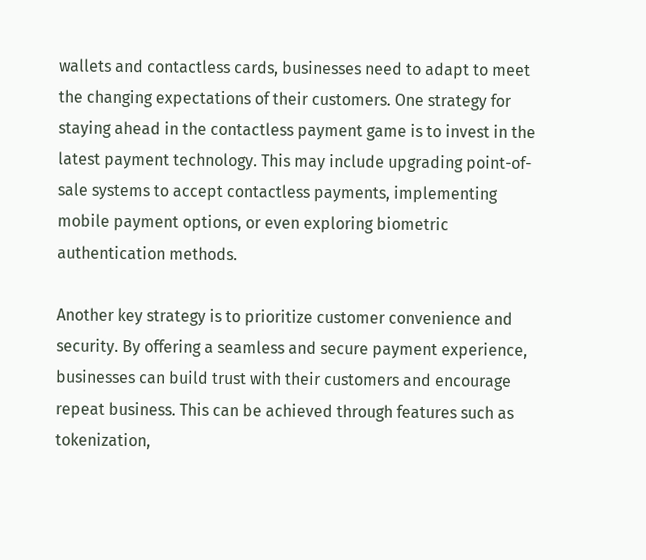wallets and contactless cards, businesses need to adapt to meet the changing expectations of their customers. One strategy for staying ahead in the contactless payment game is to invest in the latest payment technology. This may include upgrading point-of-sale systems to accept contactless payments, implementing mobile payment options, or even exploring biometric authentication methods.

Another key strategy is to prioritize customer convenience and security. By offering a seamless and secure payment experience, businesses can build trust with their customers and encourage repeat business. This can be achieved through features such as tokenization,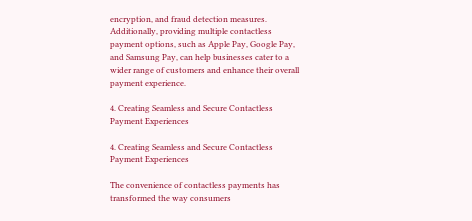encryption, and fraud detection measures. Additionally, providing multiple contactless payment options, such as Apple Pay, Google Pay, and Samsung Pay, can help businesses cater to a wider range of customers and enhance their overall payment experience.

4. Creating Seamless and Secure Contactless Payment Experiences

4. Creating Seamless and Secure Contactless Payment Experiences

The convenience of contactless payments has transformed the way consumers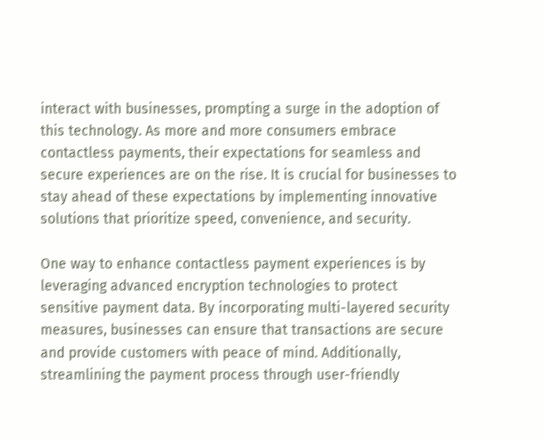interact with businesses, prompting a surge in the adoption of this technology. As more and more consumers embrace contactless payments, their expectations for seamless and secure experiences are on the rise. It is crucial for businesses to stay ahead of these expectations by implementing innovative solutions that prioritize speed, convenience, and security.

One way to enhance contactless payment experiences is by leveraging advanced encryption technologies to protect sensitive payment data. By incorporating multi-layered security measures, businesses can ensure that transactions are secure and provide customers with peace of mind. Additionally, streamlining the payment process through user-friendly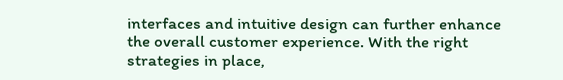interfaces and intuitive design can further enhance the overall customer experience. With the right strategies in place,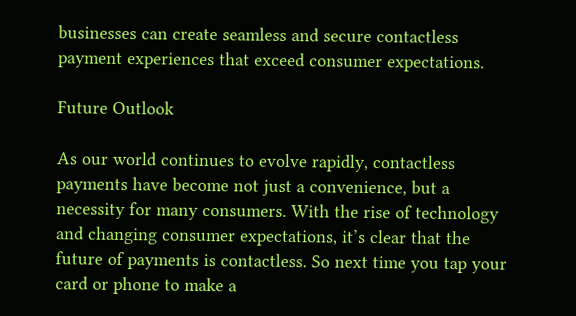businesses can create seamless and secure contactless payment experiences that exceed consumer expectations.

Future Outlook

As our world continues to evolve rapidly, contactless payments have become not just a convenience, but a necessity for many consumers. With the rise of technology and changing consumer expectations, it’s clear that the future of payments is contactless. So next time you tap your card or phone to make a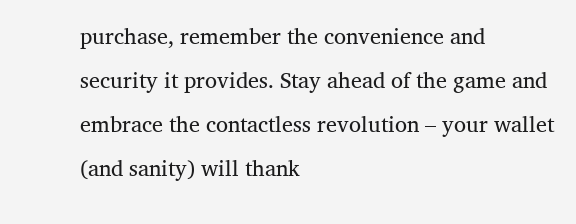purchase, remember the convenience and security it provides. Stay ahead of the game and embrace the contactless revolution – your wallet (and sanity) will thank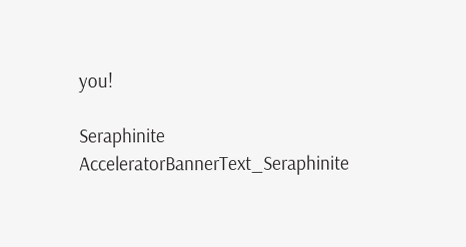you!

Seraphinite AcceleratorBannerText_Seraphinite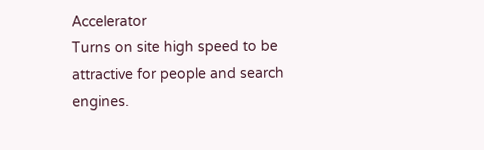Accelerator
Turns on site high speed to be attractive for people and search engines.